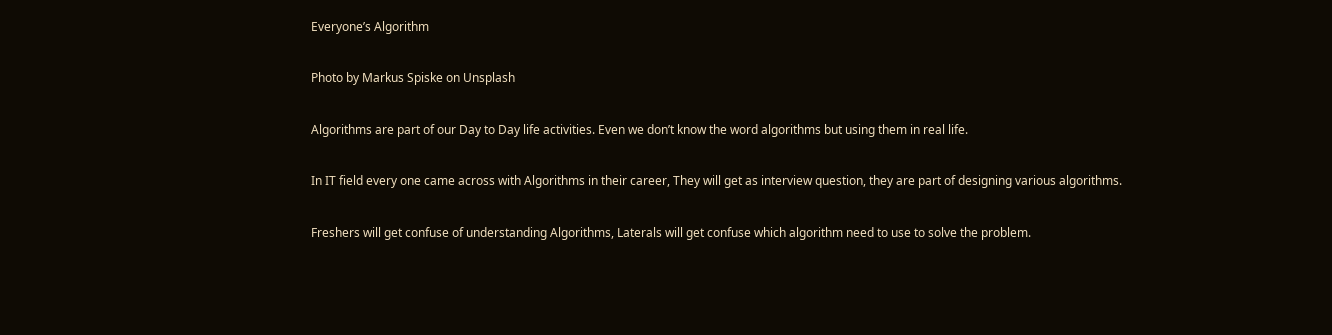Everyone’s Algorithm

Photo by Markus Spiske on Unsplash

Algorithms are part of our Day to Day life activities. Even we don’t know the word algorithms but using them in real life.

In IT field every one came across with Algorithms in their career, They will get as interview question, they are part of designing various algorithms.

Freshers will get confuse of understanding Algorithms, Laterals will get confuse which algorithm need to use to solve the problem.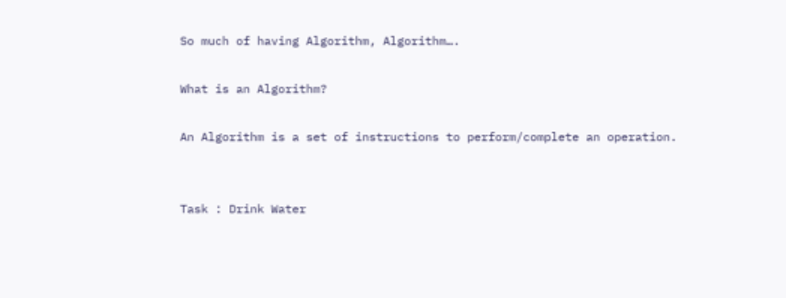So much of having Algorithm, Algorithm….

What is an Algorithm?

An Algorithm is a set of instructions to perform/complete an operation.


Task : Drink Water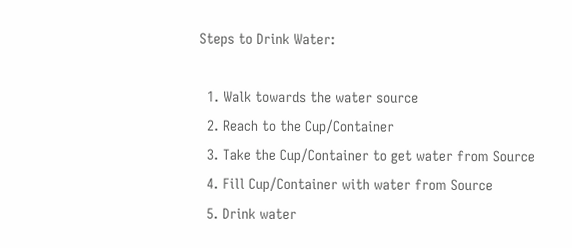Steps to Drink Water:

  1. Walk towards the water source
  2. Reach to the Cup/Container
  3. Take the Cup/Container to get water from Source
  4. Fill Cup/Container with water from Source
  5. Drink water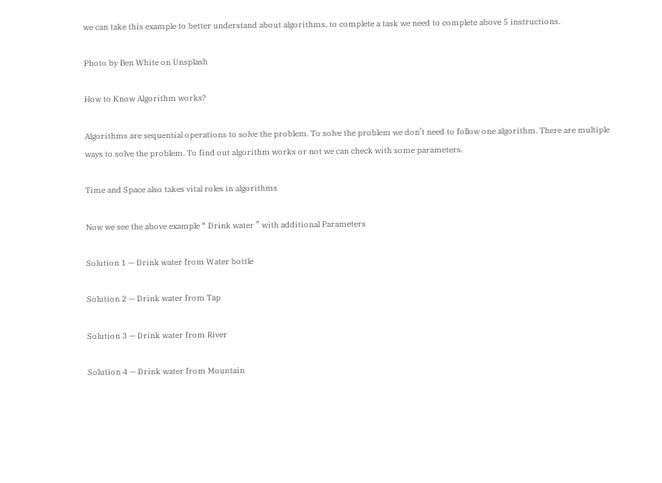we can take this example to better understand about algorithms. to complete a task we need to complete above 5 instructions.

Photo by Ben White on Unsplash

How to Know Algorithm works?

Algorithms are sequential operations to solve the problem. To solve the problem we don’t need to follow one algorithm. There are multiple ways to solve the problem. To find out algorithm works or not we can check with some parameters.

Time and Space also takes vital roles in algorithms

Now we see the above example “ Drink water ” with additional Parameters

Solution 1 — Drink water from Water bottle

Solution 2 — Drink water from Tap

Solution 3 — Drink water from River

Solution 4 — Drink water from Mountain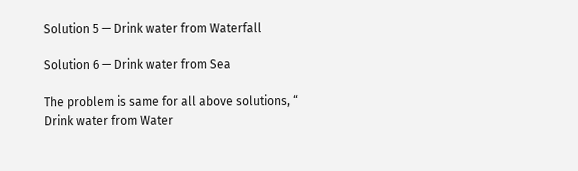Solution 5 — Drink water from Waterfall

Solution 6 — Drink water from Sea

The problem is same for all above solutions, “ Drink water from Water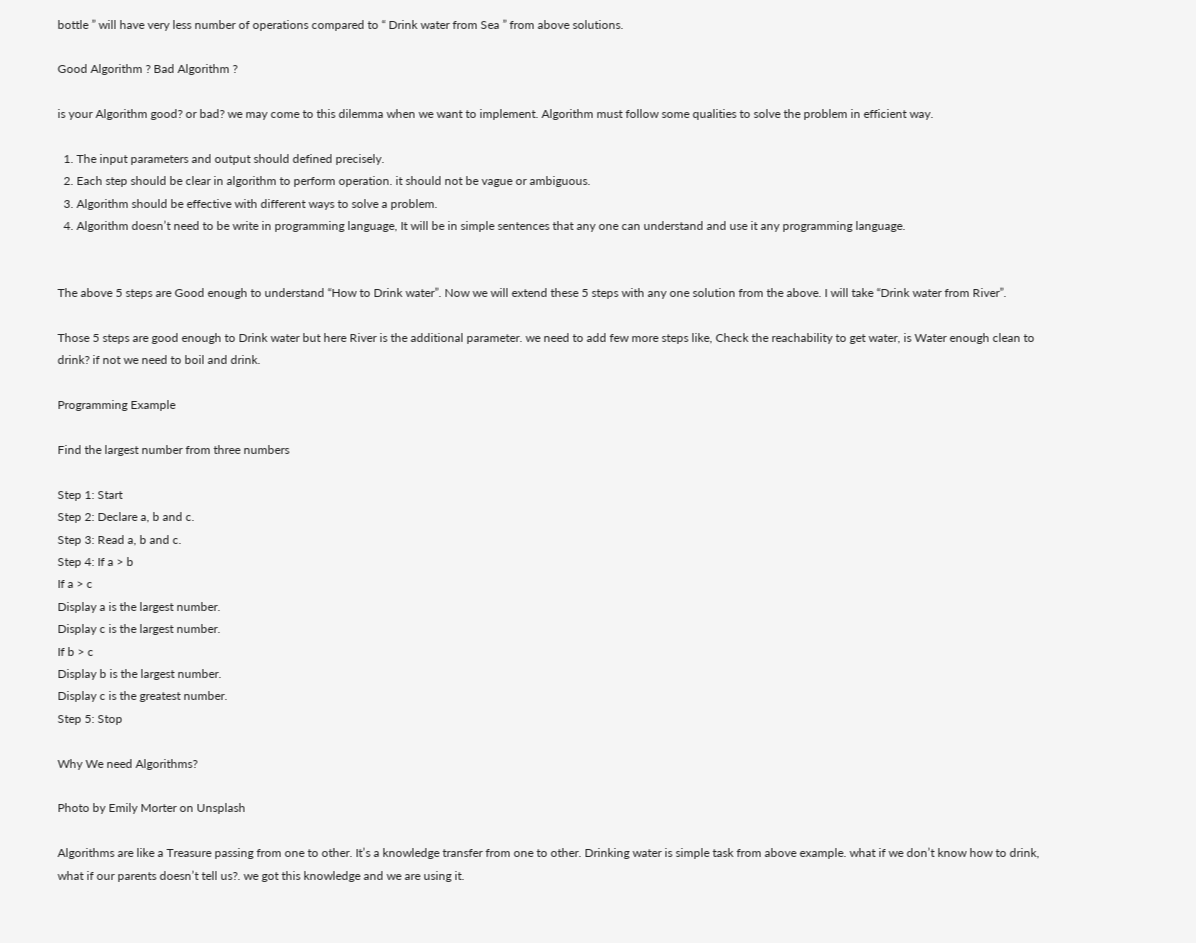bottle ” will have very less number of operations compared to “ Drink water from Sea ” from above solutions.

Good Algorithm ? Bad Algorithm ?

is your Algorithm good? or bad? we may come to this dilemma when we want to implement. Algorithm must follow some qualities to solve the problem in efficient way.

  1. The input parameters and output should defined precisely.
  2. Each step should be clear in algorithm to perform operation. it should not be vague or ambiguous.
  3. Algorithm should be effective with different ways to solve a problem.
  4. Algorithm doesn’t need to be write in programming language, It will be in simple sentences that any one can understand and use it any programming language.


The above 5 steps are Good enough to understand “How to Drink water”. Now we will extend these 5 steps with any one solution from the above. I will take “Drink water from River”.

Those 5 steps are good enough to Drink water but here River is the additional parameter. we need to add few more steps like, Check the reachability to get water, is Water enough clean to drink? if not we need to boil and drink.

Programming Example

Find the largest number from three numbers

Step 1: Start
Step 2: Declare a, b and c.
Step 3: Read a, b and c.
Step 4: If a > b
If a > c
Display a is the largest number.
Display c is the largest number.
If b > c
Display b is the largest number.
Display c is the greatest number.
Step 5: Stop

Why We need Algorithms?

Photo by Emily Morter on Unsplash

Algorithms are like a Treasure passing from one to other. It’s a knowledge transfer from one to other. Drinking water is simple task from above example. what if we don’t know how to drink, what if our parents doesn’t tell us?. we got this knowledge and we are using it.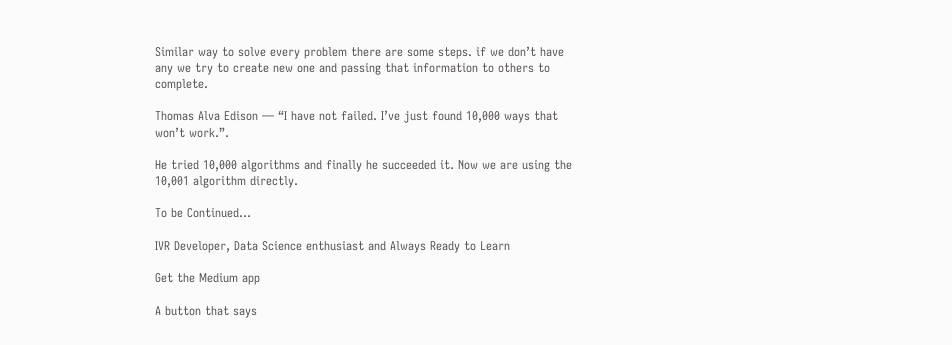Similar way to solve every problem there are some steps. if we don’t have any we try to create new one and passing that information to others to complete.

Thomas Alva Edison — “I have not failed. I’ve just found 10,000 ways that won’t work.”.

He tried 10,000 algorithms and finally he succeeded it. Now we are using the 10,001 algorithm directly.

To be Continued…

IVR Developer, Data Science enthusiast and Always Ready to Learn

Get the Medium app

A button that says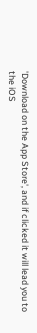'Download on the App Store', and if clicked it will lead you to the iOS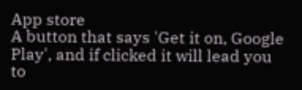App store
A button that says 'Get it on, Google Play', and if clicked it will lead you to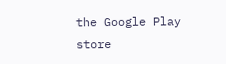the Google Play store